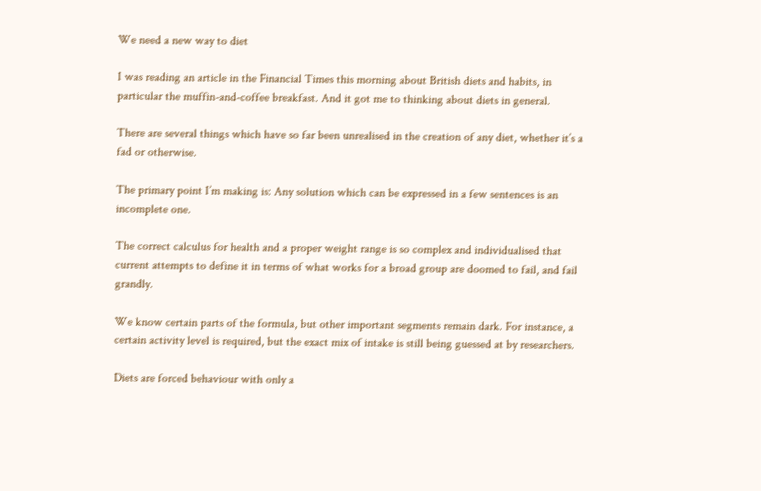We need a new way to diet

I was reading an article in the Financial Times this morning about British diets and habits, in particular the muffin-and-coffee breakfast. And it got me to thinking about diets in general.

There are several things which have so far been unrealised in the creation of any diet, whether it’s a fad or otherwise.

The primary point I’m making is: Any solution which can be expressed in a few sentences is an incomplete one.

The correct calculus for health and a proper weight range is so complex and individualised that current attempts to define it in terms of what works for a broad group are doomed to fail, and fail grandly.

We know certain parts of the formula, but other important segments remain dark. For instance, a certain activity level is required, but the exact mix of intake is still being guessed at by researchers.

Diets are forced behaviour with only a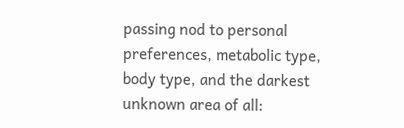passing nod to personal preferences, metabolic type, body type, and the darkest unknown area of all: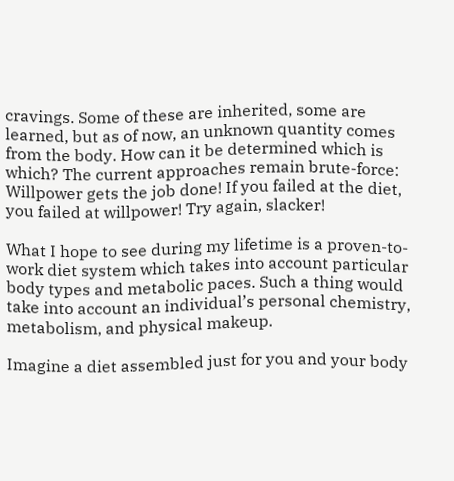cravings. Some of these are inherited, some are learned, but as of now, an unknown quantity comes from the body. How can it be determined which is which? The current approaches remain brute-force: Willpower gets the job done! If you failed at the diet, you failed at willpower! Try again, slacker!

What I hope to see during my lifetime is a proven-to-work diet system which takes into account particular body types and metabolic paces. Such a thing would take into account an individual’s personal chemistry, metabolism, and physical makeup.

Imagine a diet assembled just for you and your body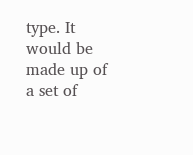type. It would be made up of a set of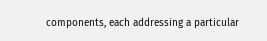components, each addressing a particular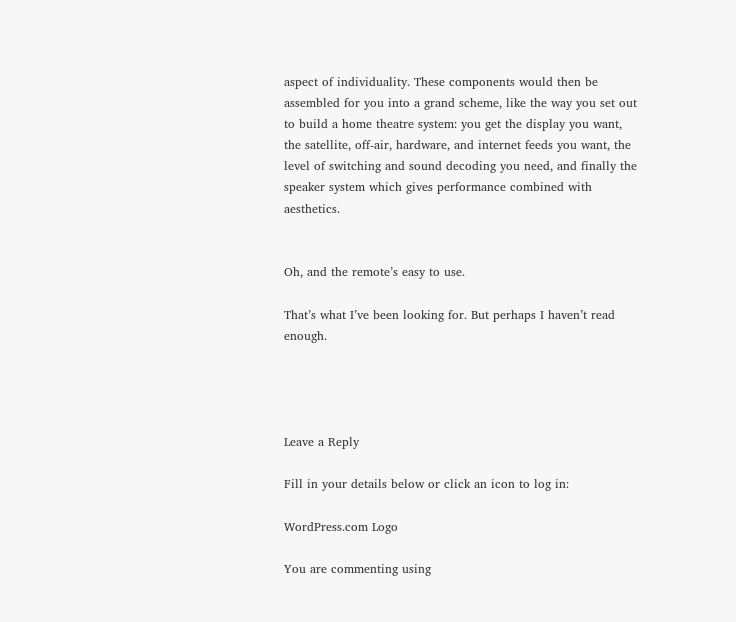aspect of individuality. These components would then be assembled for you into a grand scheme, like the way you set out to build a home theatre system: you get the display you want, the satellite, off-air, hardware, and internet feeds you want, the level of switching and sound decoding you need, and finally the speaker system which gives performance combined with aesthetics.


Oh, and the remote’s easy to use.

That’s what I’ve been looking for. But perhaps I haven’t read enough.




Leave a Reply

Fill in your details below or click an icon to log in:

WordPress.com Logo

You are commenting using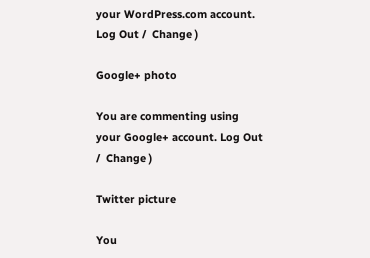your WordPress.com account. Log Out /  Change )

Google+ photo

You are commenting using your Google+ account. Log Out /  Change )

Twitter picture

You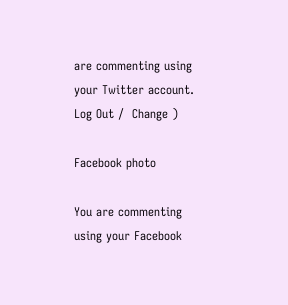are commenting using your Twitter account. Log Out /  Change )

Facebook photo

You are commenting using your Facebook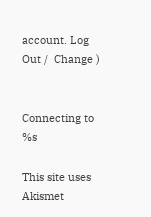account. Log Out /  Change )


Connecting to %s

This site uses Akismet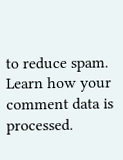to reduce spam. Learn how your comment data is processed.